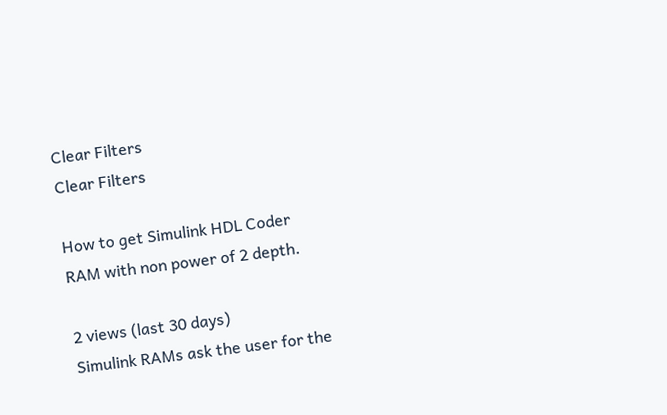Clear Filters
Clear Filters

How to get Simulink HDL Coder RAM with non power of 2 depth.

2 views (last 30 days)
Simulink RAMs ask the user for the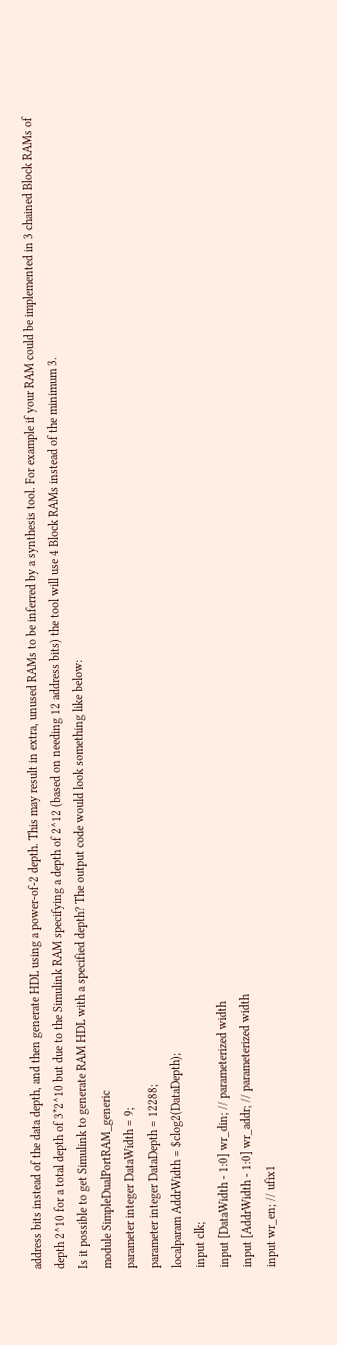address bits instead of the data depth, and then generate HDL using a power-of-2 depth. This may result in extra, unused RAMs to be inferred by a synthesis tool. For example if your RAM could be implemented in 3 chained Block RAMs of depth 2^10 for a total depth of 3*2^10 but due to the Simulink RAM specifying a depth of 2^12 (based on needing 12 address bits) the tool will use 4 Block RAMs instead of the minimum 3.
Is it possible to get Simulink to generate RAM HDL with a specified depth? The output code would look something like below:
module SimpleDualPortRAM_generic
parameter integer DataWidth = 9;
parameter integer DataDepth = 12288;
localparam AddrWidth = $clog2(DataDepth);
input clk;
input [DataWidth - 1:0] wr_din; // parameterized width
input [AddrWidth - 1:0] wr_addr; // parameterized width
input wr_en; // ufix1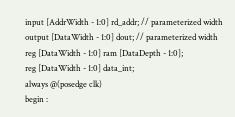input [AddrWidth - 1:0] rd_addr; // parameterized width
output [DataWidth - 1:0] dout; // parameterized width
reg [DataWidth - 1:0] ram [DataDepth - 1:0];
reg [DataWidth - 1:0] data_int;
always @(posedge clk)
begin :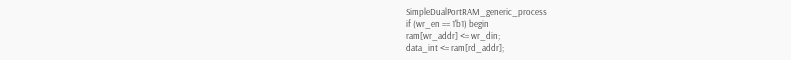SimpleDualPortRAM_generic_process
if (wr_en == 1'b1) begin
ram[wr_addr] <= wr_din;
data_int <= ram[rd_addr];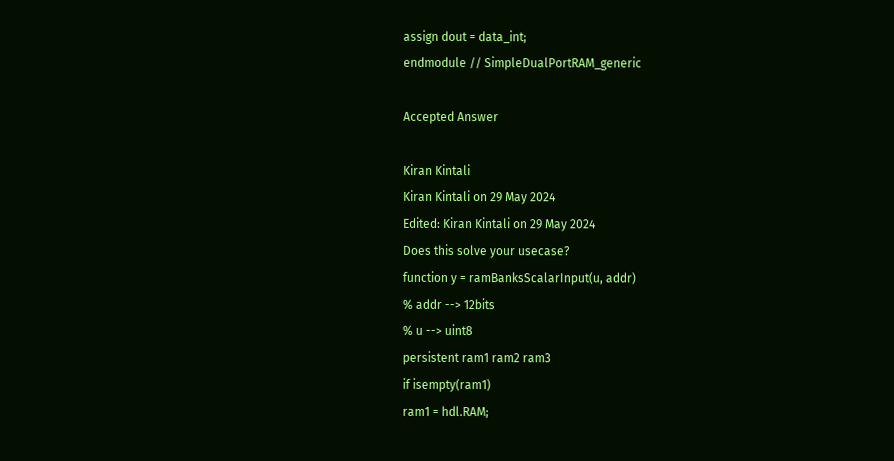assign dout = data_int;
endmodule // SimpleDualPortRAM_generic

Accepted Answer

Kiran Kintali
Kiran Kintali on 29 May 2024
Edited: Kiran Kintali on 29 May 2024
Does this solve your usecase?
function y = ramBanksScalarInput(u, addr)
% addr --> 12bits
% u --> uint8
persistent ram1 ram2 ram3
if isempty(ram1)
ram1 = hdl.RAM;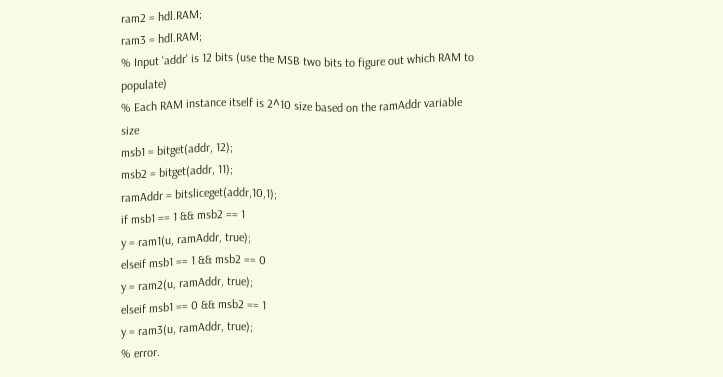ram2 = hdl.RAM;
ram3 = hdl.RAM;
% Input 'addr' is 12 bits (use the MSB two bits to figure out which RAM to populate)
% Each RAM instance itself is 2^10 size based on the ramAddr variable size
msb1 = bitget(addr, 12);
msb2 = bitget(addr, 11);
ramAddr = bitsliceget(addr,10,1);
if msb1 == 1 && msb2 == 1
y = ram1(u, ramAddr, true);
elseif msb1 == 1 && msb2 == 0
y = ram2(u, ramAddr, true);
elseif msb1 == 0 && msb2 == 1
y = ram3(u, ramAddr, true);
% error.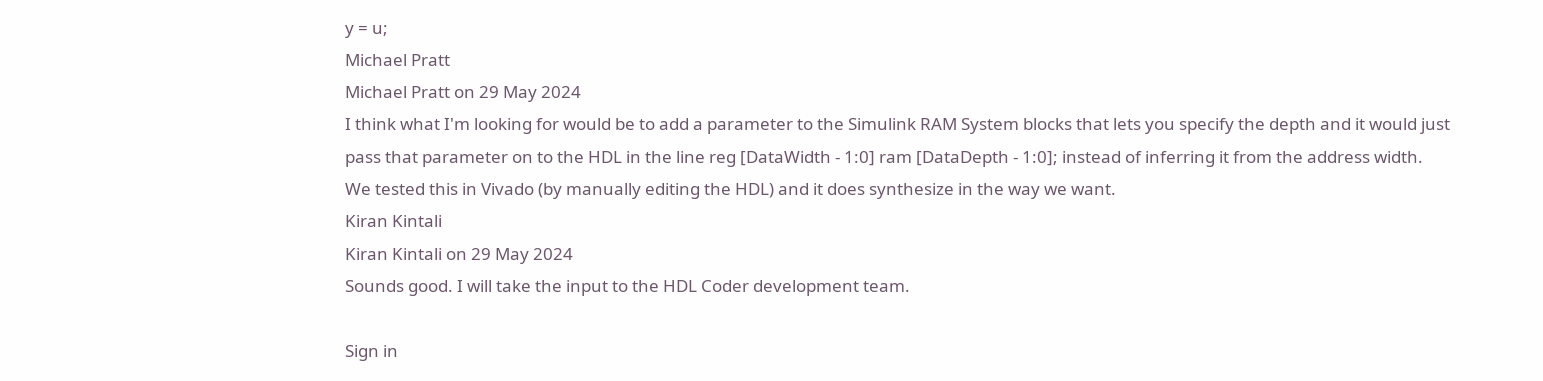y = u;
Michael Pratt
Michael Pratt on 29 May 2024
I think what I'm looking for would be to add a parameter to the Simulink RAM System blocks that lets you specify the depth and it would just pass that parameter on to the HDL in the line reg [DataWidth - 1:0] ram [DataDepth - 1:0]; instead of inferring it from the address width.
We tested this in Vivado (by manually editing the HDL) and it does synthesize in the way we want.
Kiran Kintali
Kiran Kintali on 29 May 2024
Sounds good. I will take the input to the HDL Coder development team.

Sign in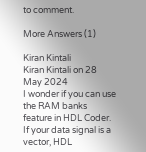to comment.

More Answers (1)

Kiran Kintali
Kiran Kintali on 28 May 2024
I wonder if you can use the RAM banks feature in HDL Coder.
If your data signal is a vector, HDL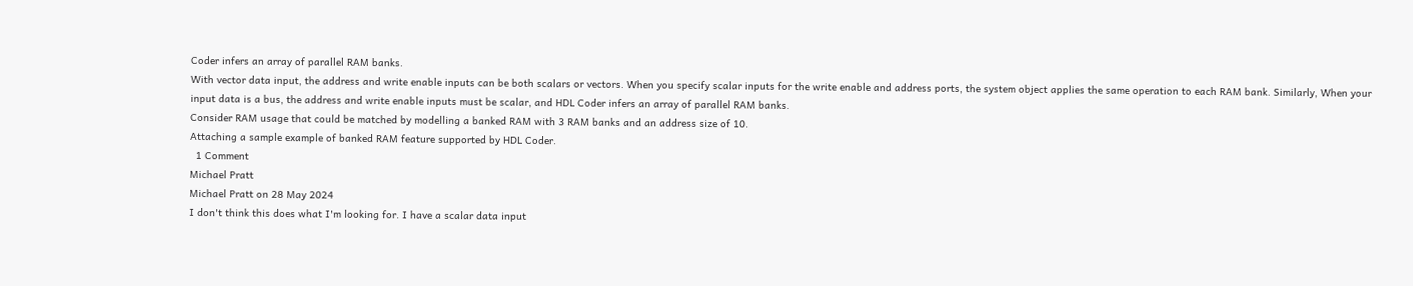Coder infers an array of parallel RAM banks.
With vector data input, the address and write enable inputs can be both scalars or vectors. When you specify scalar inputs for the write enable and address ports, the system object applies the same operation to each RAM bank. Similarly, When your input data is a bus, the address and write enable inputs must be scalar, and HDL Coder infers an array of parallel RAM banks.
Consider RAM usage that could be matched by modelling a banked RAM with 3 RAM banks and an address size of 10.
Attaching a sample example of banked RAM feature supported by HDL Coder.
  1 Comment
Michael Pratt
Michael Pratt on 28 May 2024
I don't think this does what I'm looking for. I have a scalar data input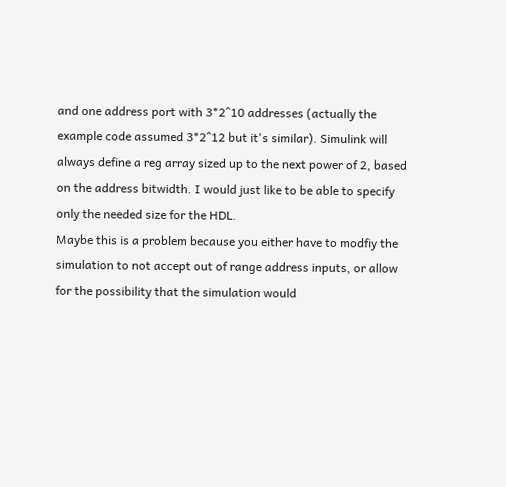and one address port with 3*2^10 addresses (actually the example code assumed 3*2^12 but it's similar). Simulink will always define a reg array sized up to the next power of 2, based on the address bitwidth. I would just like to be able to specify only the needed size for the HDL.
Maybe this is a problem because you either have to modfiy the simulation to not accept out of range address inputs, or allow for the possibility that the simulation would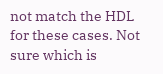not match the HDL for these cases. Not sure which is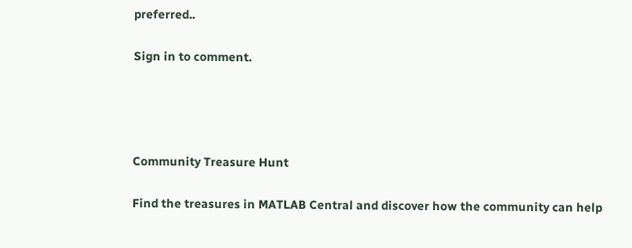preferred..

Sign in to comment.




Community Treasure Hunt

Find the treasures in MATLAB Central and discover how the community can help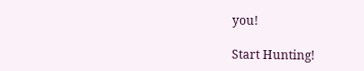you!

Start Hunting!